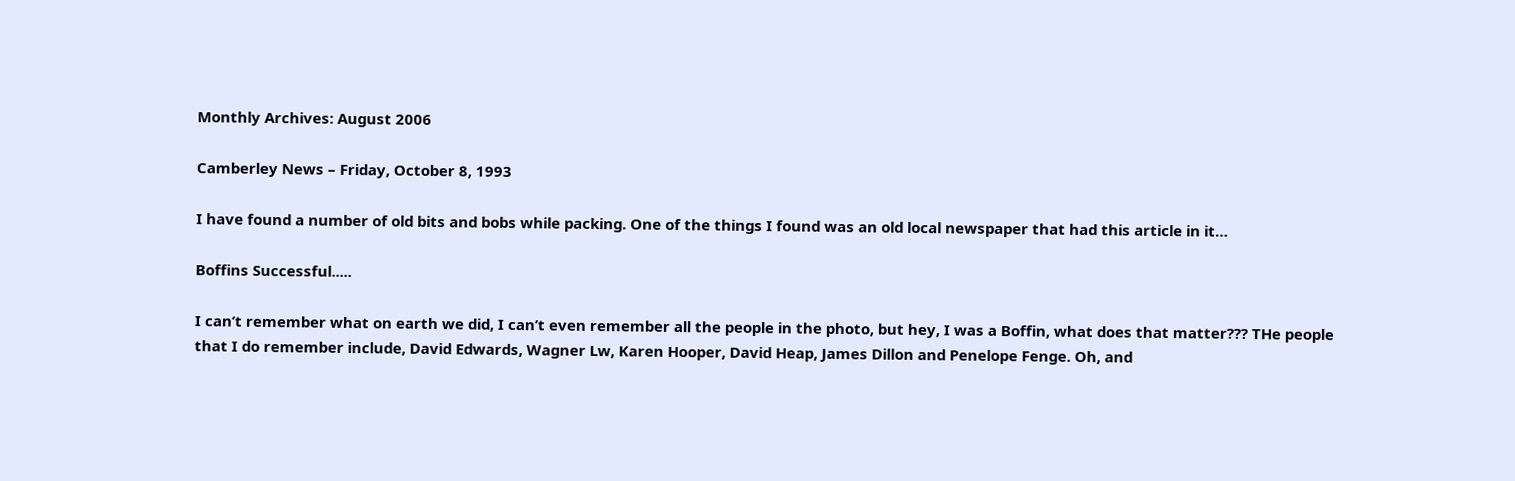Monthly Archives: August 2006

Camberley News – Friday, October 8, 1993

I have found a number of old bits and bobs while packing. One of the things I found was an old local newspaper that had this article in it…

Boffins Successful.....

I can’t remember what on earth we did, I can’t even remember all the people in the photo, but hey, I was a Boffin, what does that matter??? THe people that I do remember include, David Edwards, Wagner Lw, Karen Hooper, David Heap, James Dillon and Penelope Fenge. Oh, and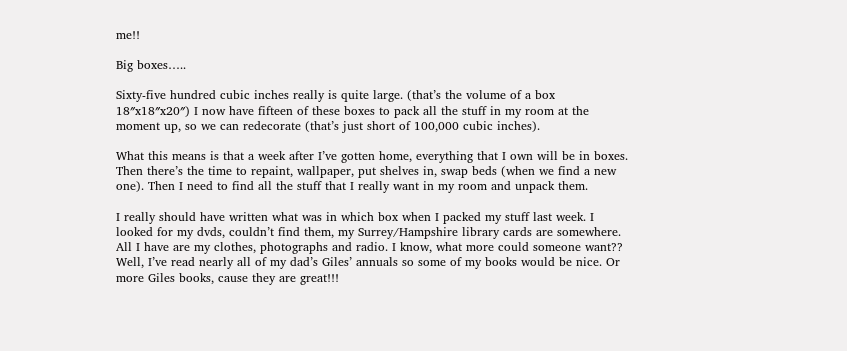me!!

Big boxes…..

Sixty-five hundred cubic inches really is quite large. (that’s the volume of a box 18″x18″x20″) I now have fifteen of these boxes to pack all the stuff in my room at the moment up, so we can redecorate (that’s just short of 100,000 cubic inches).

What this means is that a week after I’ve gotten home, everything that I own will be in boxes. Then there’s the time to repaint, wallpaper, put shelves in, swap beds (when we find a new one). Then I need to find all the stuff that I really want in my room and unpack them.

I really should have written what was in which box when I packed my stuff last week. I looked for my dvds, couldn’t find them, my Surrey/Hampshire library cards are somewhere. All I have are my clothes, photographs and radio. I know, what more could someone want?? Well, I’ve read nearly all of my dad’s Giles’ annuals so some of my books would be nice. Or more Giles books, cause they are great!!!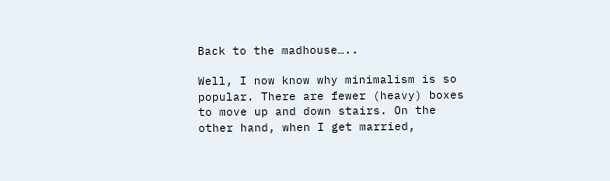Back to the madhouse…..

Well, I now know why minimalism is so popular. There are fewer (heavy) boxes to move up and down stairs. On the other hand, when I get married,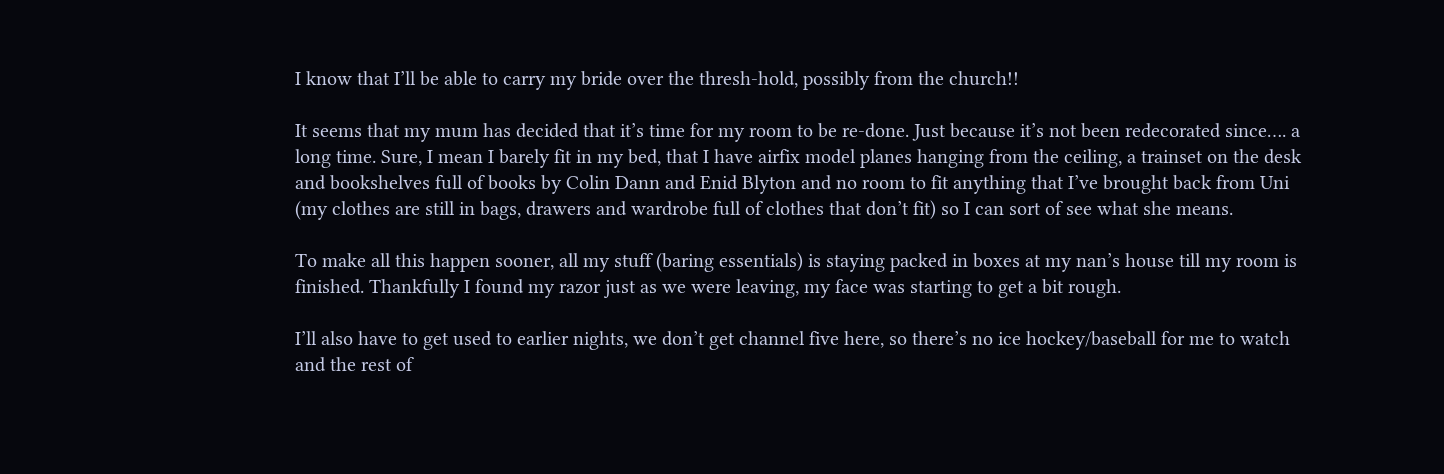I know that I’ll be able to carry my bride over the thresh-hold, possibly from the church!!

It seems that my mum has decided that it’s time for my room to be re-done. Just because it’s not been redecorated since…. a long time. Sure, I mean I barely fit in my bed, that I have airfix model planes hanging from the ceiling, a trainset on the desk and bookshelves full of books by Colin Dann and Enid Blyton and no room to fit anything that I’ve brought back from Uni (my clothes are still in bags, drawers and wardrobe full of clothes that don’t fit) so I can sort of see what she means.

To make all this happen sooner, all my stuff (baring essentials) is staying packed in boxes at my nan’s house till my room is finished. Thankfully I found my razor just as we were leaving, my face was starting to get a bit rough.

I’ll also have to get used to earlier nights, we don’t get channel five here, so there’s no ice hockey/baseball for me to watch and the rest of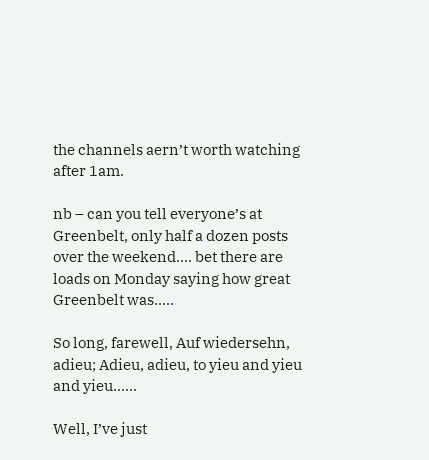the channels aern’t worth watching after 1am.

nb – can you tell everyone’s at Greenbelt, only half a dozen posts over the weekend…. bet there are loads on Monday saying how great Greenbelt was…..

So long, farewell, Auf wiedersehn, adieu; Adieu, adieu, to yieu and yieu and yieu……

Well, I’ve just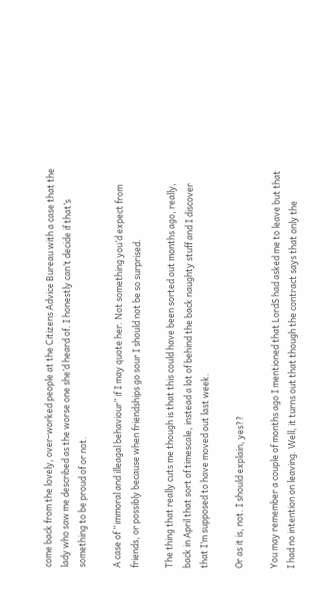come back from the lovely, over-worked people at the Citizens Advice Bureau with a case that the lady who saw me described as the worse one she’d heard of. I honestly can’t decide if that’s something to be proud of or not.

A case of “immoral and illeagal behaviour” if I may quote her. Not something you’d expect from friends, or possibly because when friendships go sour I should not be so surprised.

The thing that really cuts me though is that this could have been sorted out months ago, really, back in April that sort of timescale, instead a lot of behind the back naughty stuff and I discover that I’m supposed to have moved out last week.

Or as it is, not. I should explain, yes??

You may remember a couple of months ago I mentioned that LordS had asked me to leave but that I had no intention on leaving. Well, it turns out that though the contract says that only the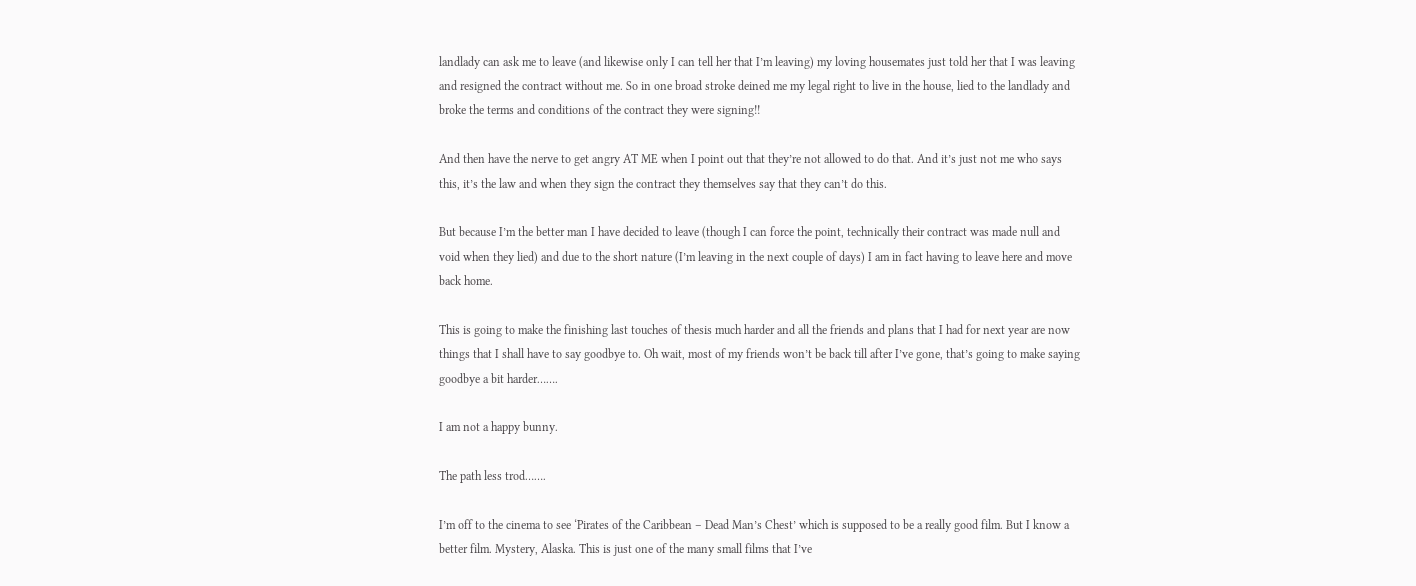landlady can ask me to leave (and likewise only I can tell her that I’m leaving) my loving housemates just told her that I was leaving and resigned the contract without me. So in one broad stroke deined me my legal right to live in the house, lied to the landlady and broke the terms and conditions of the contract they were signing!!

And then have the nerve to get angry AT ME when I point out that they’re not allowed to do that. And it’s just not me who says this, it’s the law and when they sign the contract they themselves say that they can’t do this.

But because I’m the better man I have decided to leave (though I can force the point, technically their contract was made null and void when they lied) and due to the short nature (I’m leaving in the next couple of days) I am in fact having to leave here and move back home.

This is going to make the finishing last touches of thesis much harder and all the friends and plans that I had for next year are now things that I shall have to say goodbye to. Oh wait, most of my friends won’t be back till after I’ve gone, that’s going to make saying goodbye a bit harder…….

I am not a happy bunny.

The path less trod…….

I’m off to the cinema to see ‘Pirates of the Caribbean – Dead Man’s Chest’ which is supposed to be a really good film. But I know a better film. Mystery, Alaska. This is just one of the many small films that I’ve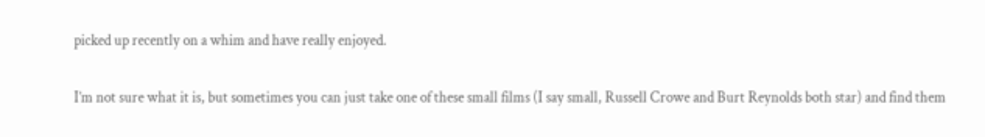picked up recently on a whim and have really enjoyed.

I’m not sure what it is, but sometimes you can just take one of these small films (I say small, Russell Crowe and Burt Reynolds both star) and find them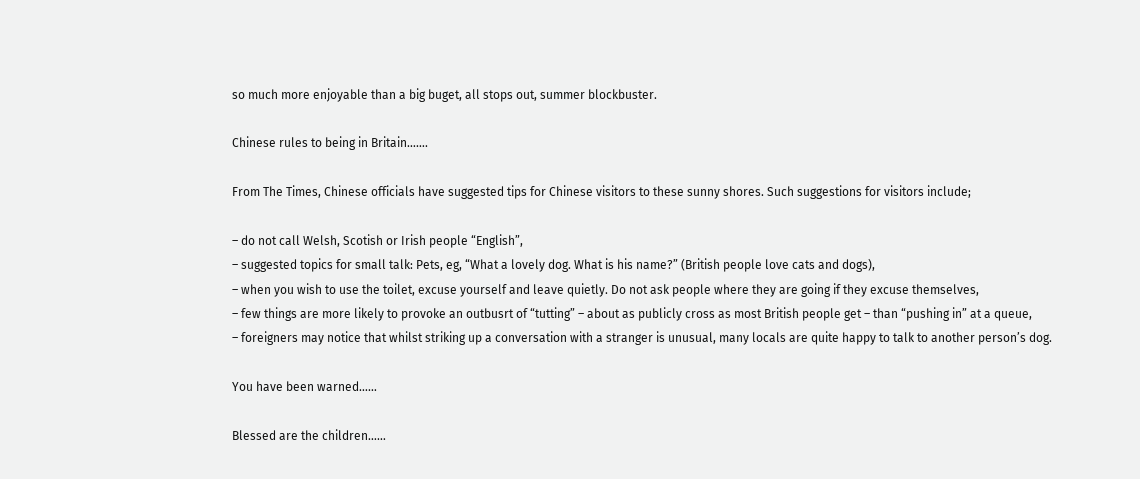so much more enjoyable than a big buget, all stops out, summer blockbuster.

Chinese rules to being in Britain…….

From The Times, Chinese officials have suggested tips for Chinese visitors to these sunny shores. Such suggestions for visitors include;

– do not call Welsh, Scotish or Irish people “English”,
– suggested topics for small talk: Pets, eg, “What a lovely dog. What is his name?” (British people love cats and dogs),
– when you wish to use the toilet, excuse yourself and leave quietly. Do not ask people where they are going if they excuse themselves,
– few things are more likely to provoke an outbusrt of “tutting” – about as publicly cross as most British people get – than “pushing in” at a queue,
– foreigners may notice that whilst striking up a conversation with a stranger is unusual, many locals are quite happy to talk to another person’s dog.

You have been warned……

Blessed are the children……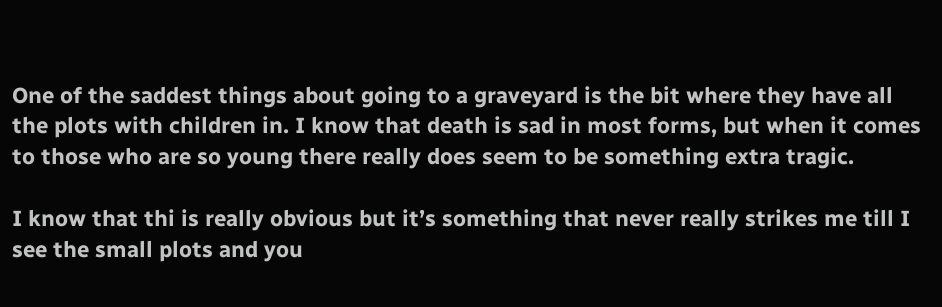One of the saddest things about going to a graveyard is the bit where they have all the plots with children in. I know that death is sad in most forms, but when it comes to those who are so young there really does seem to be something extra tragic.

I know that thi is really obvious but it’s something that never really strikes me till I see the small plots and you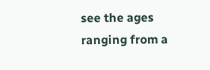see the ages ranging from a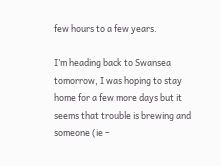few hours to a few years.

I’m heading back to Swansea tomorrow, I was hoping to stay home for a few more days but it seems that trouble is brewing and someone (ie –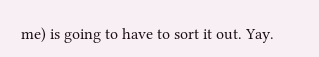me) is going to have to sort it out. Yay.